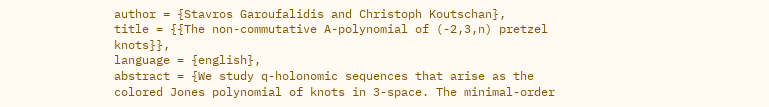author = {Stavros Garoufalidis and Christoph Koutschan},
title = {{The non-commutative A-polynomial of (-2,3,n) pretzel knots}},
language = {english},
abstract = {We study q-holonomic sequences that arise as the colored Jones polynomial of knots in 3-space. The minimal-order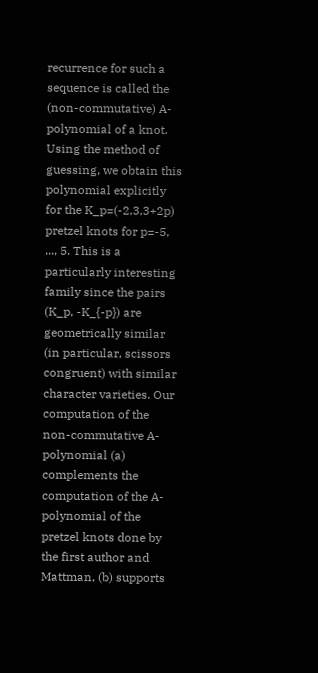recurrence for such a sequence is called the (non-commutative) A-polynomial of a knot. Using the method of guessing, we obtain this polynomial explicitly for the K_p=(-2,3,3+2p) pretzel knots for p=-5, ..., 5. This is a particularly interesting family since the pairs (K_p, -K_{-p}) are geometrically similar (in particular, scissors congruent) with similar character varieties. Our computation of the non-commutative A-polynomial (a) complements the computation of the A-polynomial of the pretzel knots done by the first author and Mattman, (b) supports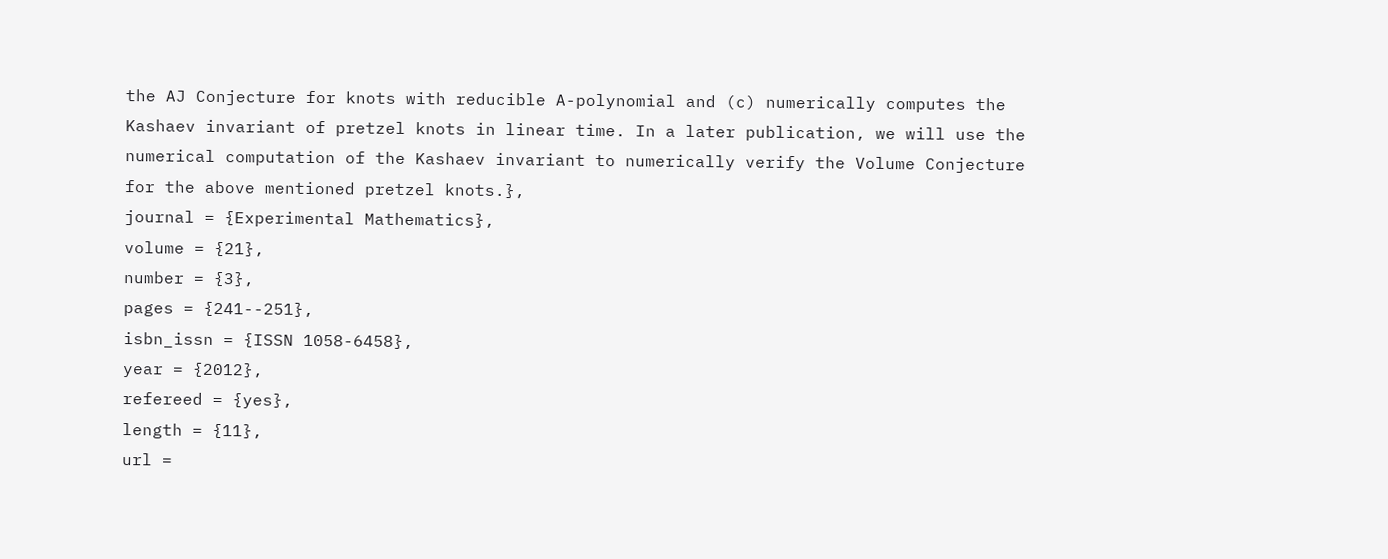the AJ Conjecture for knots with reducible A-polynomial and (c) numerically computes the Kashaev invariant of pretzel knots in linear time. In a later publication, we will use the numerical computation of the Kashaev invariant to numerically verify the Volume Conjecture for the above mentioned pretzel knots.},
journal = {Experimental Mathematics},
volume = {21},
number = {3},
pages = {241--251},
isbn_issn = {ISSN 1058-6458},
year = {2012},
refereed = {yes},
length = {11},
url =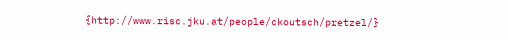{http://www.risc.jku.at/people/ckoutsch/pretzel/}